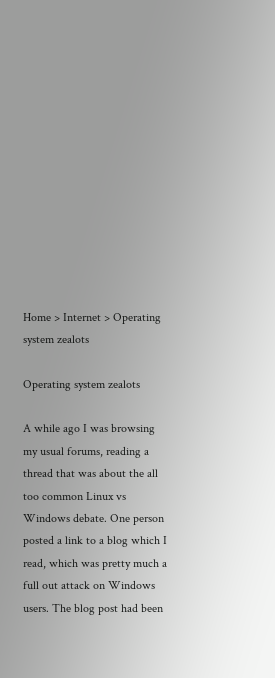Home > Internet > Operating system zealots

Operating system zealots

A while ago I was browsing my usual forums, reading a thread that was about the all too common Linux vs Windows debate. One person posted a link to a blog which I read, which was pretty much a full out attack on Windows users. The blog post had been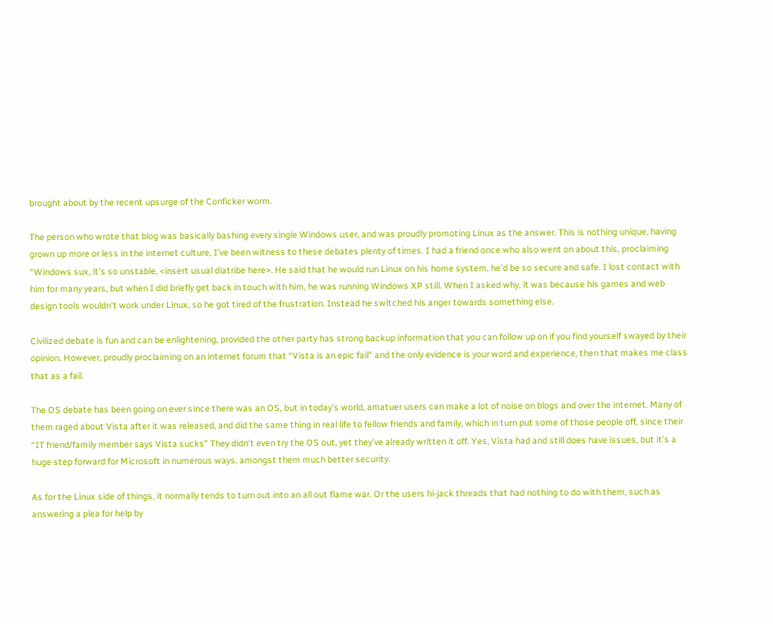brought about by the recent upsurge of the Conficker worm.

The person who wrote that blog was basically bashing every single Windows user, and was proudly promoting Linux as the answer. This is nothing unique, having grown up more or less in the internet culture, I’ve been witness to these debates plenty of times. I had a friend once who also went on about this, proclaiming “Windows sux, it’s so unstable, <insert usual diatribe here>. He said that he would run Linux on his home system, he’d be so secure and safe. I lost contact with him for many years, but when I did briefly get back in touch with him, he was running Windows XP still. When I asked why, it was because his games and web design tools wouldn’t work under Linux, so he got tired of the frustration. Instead he switched his anger towards something else.

Civilized debate is fun and can be enlightening, provided the other party has strong backup information that you can follow up on if you find yourself swayed by their opinion. However, proudly proclaiming on an internet forum that “Vista is an epic fail” and the only evidence is your word and experience, then that makes me class that as a fail.

The OS debate has been going on ever since there was an OS, but in today’s world, amatuer users can make a lot of noise on blogs and over the internet. Many of them raged about Vista after it was released, and did the same thing in real life to fellow friends and family, which in turn put some of those people off, since their “IT friend/family member says Vista sucks” They didn’t even try the OS out, yet they’ve already written it off. Yes, Vista had and still does have issues, but it’s a huge step forward for Microsoft in numerous ways, amongst them much better security.

As for the Linux side of things, it normally tends to turn out into an all out flame war. Or the users hi-jack threads that had nothing to do with them, such as answering a plea for help by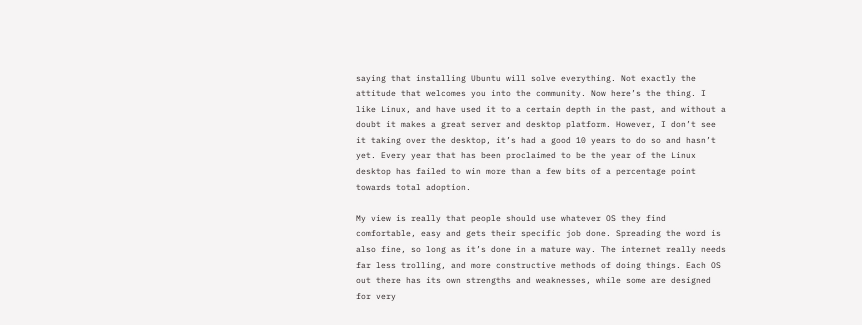saying that installing Ubuntu will solve everything. Not exactly the attitude that welcomes you into the community. Now here’s the thing. I like Linux, and have used it to a certain depth in the past, and without a doubt it makes a great server and desktop platform. However, I don’t see it taking over the desktop, it’s had a good 10 years to do so and hasn’t yet. Every year that has been proclaimed to be the year of the Linux desktop has failed to win more than a few bits of a percentage point towards total adoption.

My view is really that people should use whatever OS they find comfortable, easy and gets their specific job done. Spreading the word is also fine, so long as it’s done in a mature way. The internet really needs far less trolling, and more constructive methods of doing things. Each OS out there has its own strengths and weaknesses, while some are designed for very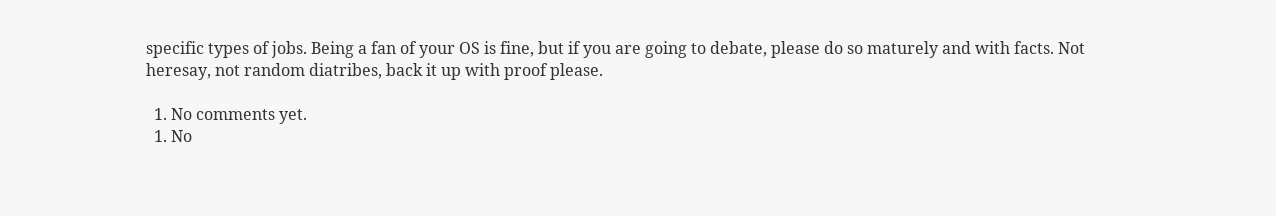specific types of jobs. Being a fan of your OS is fine, but if you are going to debate, please do so maturely and with facts. Not heresay, not random diatribes, back it up with proof please.

  1. No comments yet.
  1. No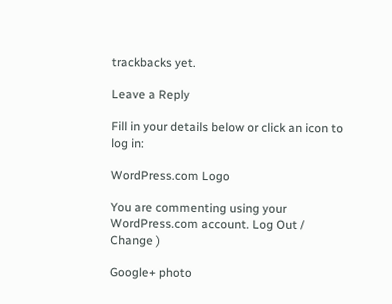trackbacks yet.

Leave a Reply

Fill in your details below or click an icon to log in:

WordPress.com Logo

You are commenting using your WordPress.com account. Log Out /  Change )

Google+ photo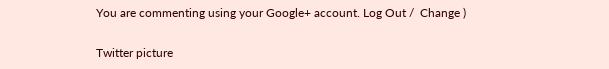You are commenting using your Google+ account. Log Out /  Change )

Twitter picture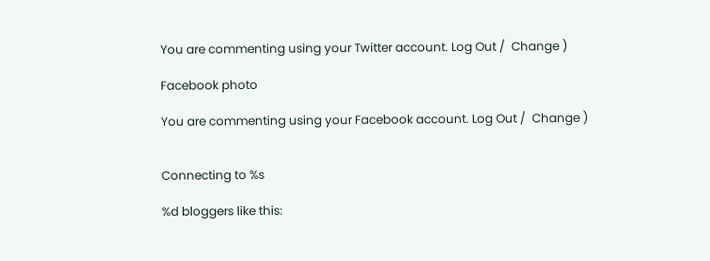You are commenting using your Twitter account. Log Out /  Change )

Facebook photo

You are commenting using your Facebook account. Log Out /  Change )


Connecting to %s

%d bloggers like this: